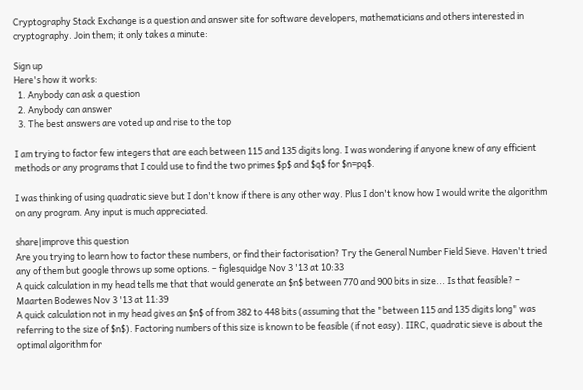Cryptography Stack Exchange is a question and answer site for software developers, mathematicians and others interested in cryptography. Join them; it only takes a minute:

Sign up
Here's how it works:
  1. Anybody can ask a question
  2. Anybody can answer
  3. The best answers are voted up and rise to the top

I am trying to factor few integers that are each between 115 and 135 digits long. I was wondering if anyone knew of any efficient methods or any programs that I could use to find the two primes $p$ and $q$ for $n=pq$.

I was thinking of using quadratic sieve but I don't know if there is any other way. Plus I don't know how I would write the algorithm on any program. Any input is much appreciated.

share|improve this question
Are you trying to learn how to factor these numbers, or find their factorisation? Try the General Number Field Sieve. Haven't tried any of them but google throws up some options. – figlesquidge Nov 3 '13 at 10:33
A quick calculation in my head tells me that that would generate an $n$ between 770 and 900 bits in size... Is that feasible? – Maarten Bodewes Nov 3 '13 at 11:39
A quick calculation not in my head gives an $n$ of from 382 to 448 bits (assuming that the "between 115 and 135 digits long" was referring to the size of $n$). Factoring numbers of this size is known to be feasible (if not easy). IIRC, quadratic sieve is about the optimal algorithm for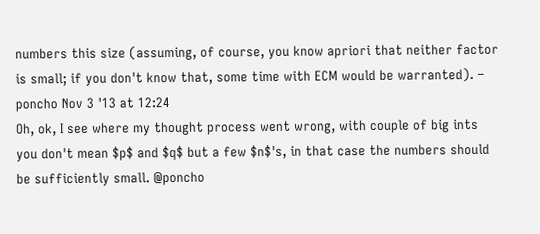numbers this size (assuming, of course, you know apriori that neither factor is small; if you don't know that, some time with ECM would be warranted). – poncho Nov 3 '13 at 12:24
Oh, ok, I see where my thought process went wrong, with couple of big ints you don't mean $p$ and $q$ but a few $n$'s, in that case the numbers should be sufficiently small. @poncho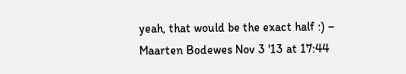yeah, that would be the exact half :) – Maarten Bodewes Nov 3 '13 at 17:44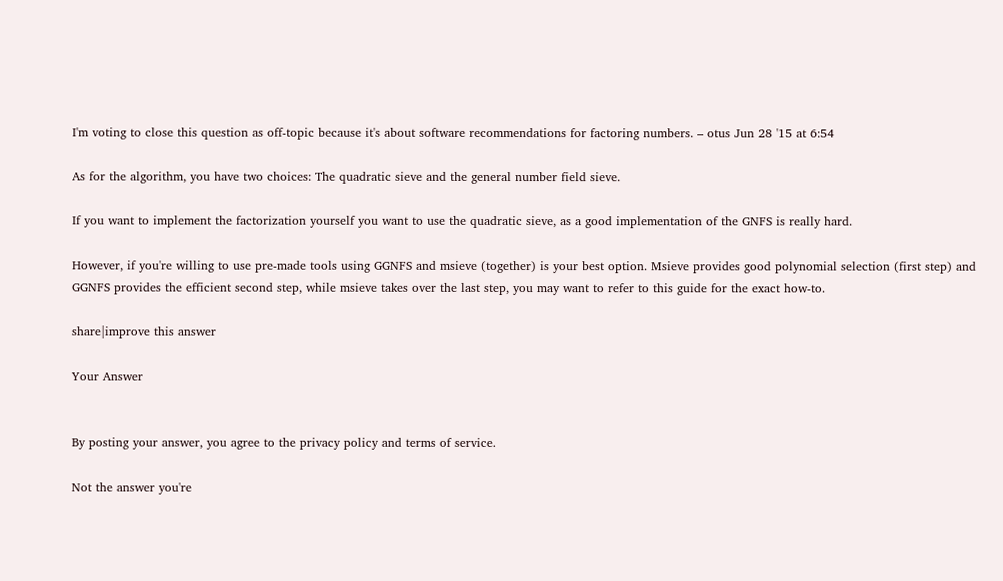I'm voting to close this question as off-topic because it's about software recommendations for factoring numbers. – otus Jun 28 '15 at 6:54

As for the algorithm, you have two choices: The quadratic sieve and the general number field sieve.

If you want to implement the factorization yourself you want to use the quadratic sieve, as a good implementation of the GNFS is really hard.

However, if you're willing to use pre-made tools using GGNFS and msieve (together) is your best option. Msieve provides good polynomial selection (first step) and GGNFS provides the efficient second step, while msieve takes over the last step, you may want to refer to this guide for the exact how-to.

share|improve this answer

Your Answer


By posting your answer, you agree to the privacy policy and terms of service.

Not the answer you're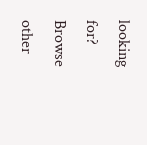looking for? Browse other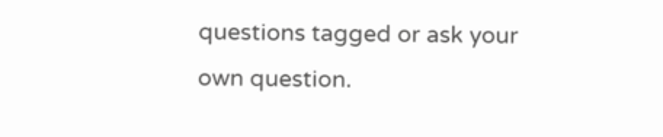questions tagged or ask your own question.